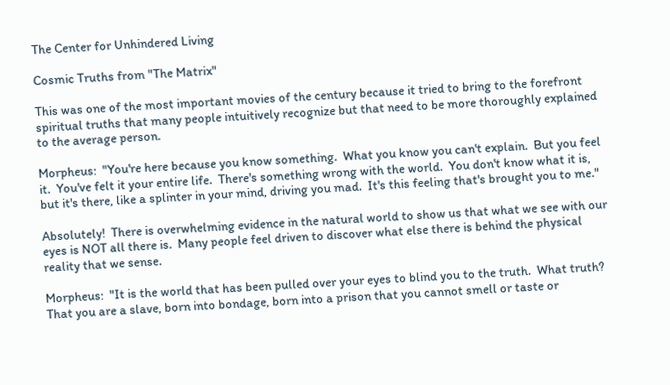The Center for Unhindered Living

Cosmic Truths from "The Matrix"

This was one of the most important movies of the century because it tried to bring to the forefront spiritual truths that many people intuitively recognize but that need to be more thoroughly explained to the average person.

Morpheus:  "You're here because you know something.  What you know you can't explain.  But you feel it.  You've felt it your entire life.  There's something wrong with the world.  You don't know what it is, but it's there, like a splinter in your mind, driving you mad.  It's this feeling that's brought you to me."

Absolutely!  There is overwhelming evidence in the natural world to show us that what we see with our eyes is NOT all there is.  Many people feel driven to discover what else there is behind the physical reality that we sense.

Morpheus:  "It is the world that has been pulled over your eyes to blind you to the truth.  What truth?  That you are a slave, born into bondage, born into a prison that you cannot smell or taste or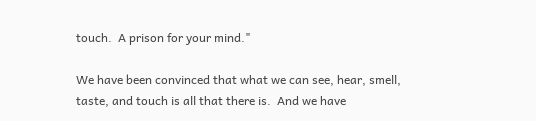touch.  A prison for your mind."

We have been convinced that what we can see, hear, smell, taste, and touch is all that there is.  And we have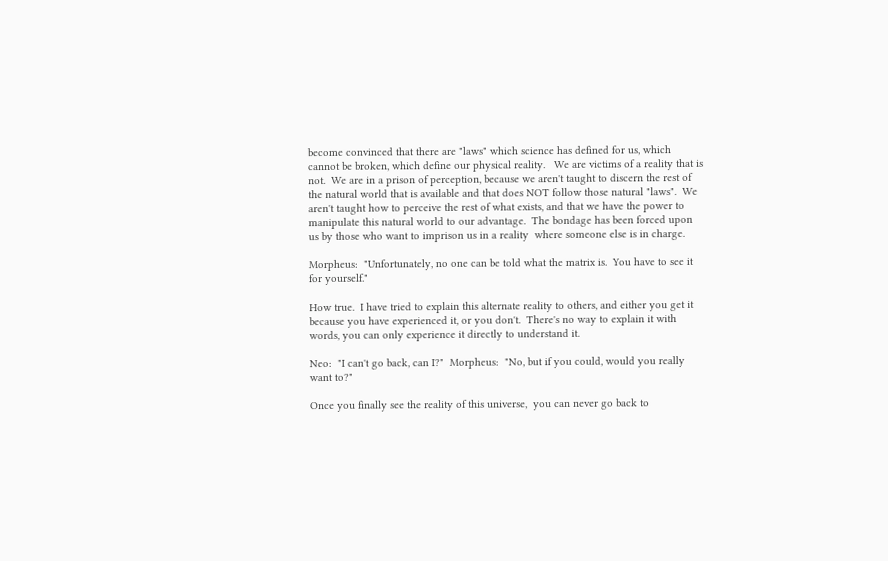become convinced that there are "laws" which science has defined for us, which cannot be broken, which define our physical reality.   We are victims of a reality that is not.  We are in a prison of perception, because we aren't taught to discern the rest of the natural world that is available and that does NOT follow those natural "laws".  We aren't taught how to perceive the rest of what exists, and that we have the power to manipulate this natural world to our advantage.  The bondage has been forced upon us by those who want to imprison us in a reality  where someone else is in charge.

Morpheus:  "Unfortunately, no one can be told what the matrix is.  You have to see it for yourself."

How true.  I have tried to explain this alternate reality to others, and either you get it because you have experienced it, or you don't.  There's no way to explain it with words, you can only experience it directly to understand it.

Neo:  "I can't go back, can I?"  Morpheus:  "No, but if you could, would you really want to?"

Once you finally see the reality of this universe,  you can never go back to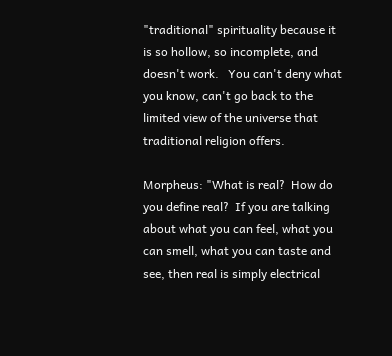"traditional" spirituality because it is so hollow, so incomplete, and doesn't work.   You can't deny what you know, can't go back to the limited view of the universe that traditional religion offers.

Morpheus: "What is real?  How do you define real?  If you are talking about what you can feel, what you can smell, what you can taste and see, then real is simply electrical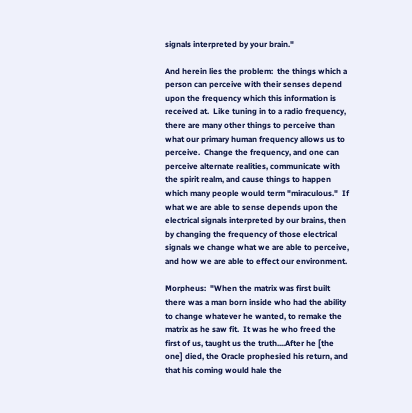signals interpreted by your brain."

And herein lies the problem:  the things which a person can perceive with their senses depend upon the frequency which this information is received at.  Like tuning in to a radio frequency, there are many other things to perceive than what our primary human frequency allows us to perceive.  Change the frequency, and one can perceive alternate realities, communicate with the spirit realm, and cause things to happen which many people would term "miraculous."  If what we are able to sense depends upon the electrical signals interpreted by our brains, then by changing the frequency of those electrical signals we change what we are able to perceive, and how we are able to effect our environment.

Morpheus:  "When the matrix was first built there was a man born inside who had the ability to change whatever he wanted, to remake the matrix as he saw fit.  It was he who freed the first of us, taught us the truth....After he [the one] died, the Oracle prophesied his return, and that his coming would hale the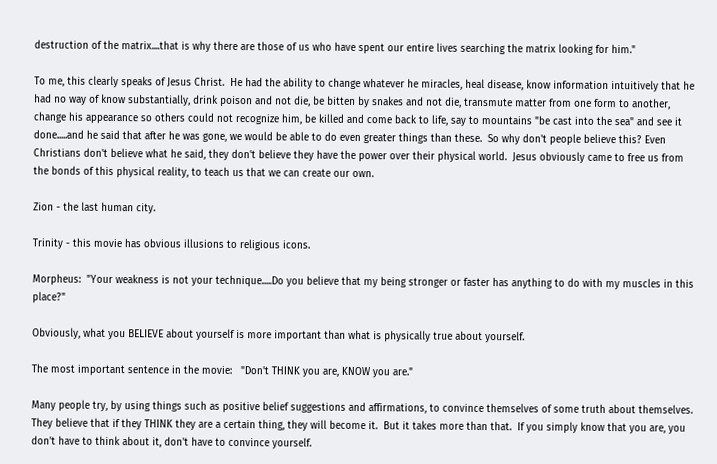destruction of the matrix....that is why there are those of us who have spent our entire lives searching the matrix looking for him."

To me, this clearly speaks of Jesus Christ.  He had the ability to change whatever he miracles, heal disease, know information intuitively that he had no way of know substantially, drink poison and not die, be bitten by snakes and not die, transmute matter from one form to another, change his appearance so others could not recognize him, be killed and come back to life, say to mountains "be cast into the sea" and see it done.....and he said that after he was gone, we would be able to do even greater things than these.  So why don't people believe this? Even Christians don't believe what he said, they don't believe they have the power over their physical world.  Jesus obviously came to free us from the bonds of this physical reality, to teach us that we can create our own.

Zion - the last human city.

Trinity - this movie has obvious illusions to religious icons.

Morpheus:  "Your weakness is not your technique.....Do you believe that my being stronger or faster has anything to do with my muscles in this place?"

Obviously, what you BELIEVE about yourself is more important than what is physically true about yourself.

The most important sentence in the movie:   "Don't THINK you are, KNOW you are."

Many people try, by using things such as positive belief suggestions and affirmations, to convince themselves of some truth about themselves.  They believe that if they THINK they are a certain thing, they will become it.  But it takes more than that.  If you simply know that you are, you don't have to think about it, don't have to convince yourself.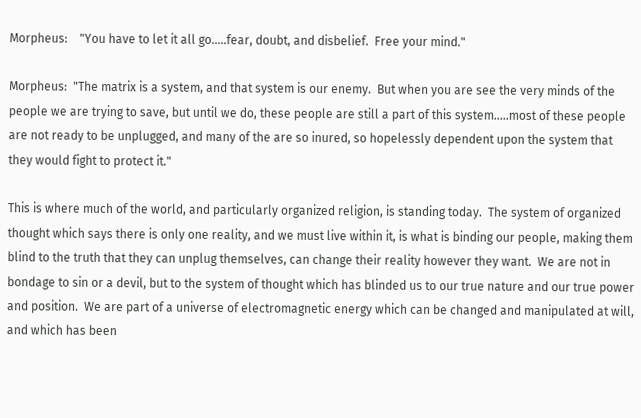Morpheus:    "You have to let it all go.....fear, doubt, and disbelief.  Free your mind."

Morpheus:  "The matrix is a system, and that system is our enemy.  But when you are see the very minds of the people we are trying to save, but until we do, these people are still a part of this system.....most of these people are not ready to be unplugged, and many of the are so inured, so hopelessly dependent upon the system that they would fight to protect it."

This is where much of the world, and particularly organized religion, is standing today.  The system of organized thought which says there is only one reality, and we must live within it, is what is binding our people, making them blind to the truth that they can unplug themselves, can change their reality however they want.  We are not in bondage to sin or a devil, but to the system of thought which has blinded us to our true nature and our true power and position.  We are part of a universe of electromagnetic energy which can be changed and manipulated at will, and which has been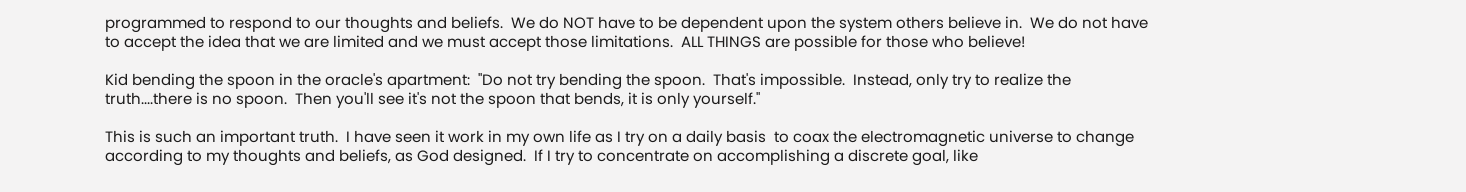programmed to respond to our thoughts and beliefs.  We do NOT have to be dependent upon the system others believe in.  We do not have to accept the idea that we are limited and we must accept those limitations.  ALL THINGS are possible for those who believe!

Kid bending the spoon in the oracle's apartment:  "Do not try bending the spoon.  That's impossible.  Instead, only try to realize the truth....there is no spoon.  Then you'll see it's not the spoon that bends, it is only yourself."

This is such an important truth.  I have seen it work in my own life as I try on a daily basis  to coax the electromagnetic universe to change according to my thoughts and beliefs, as God designed.  If I try to concentrate on accomplishing a discrete goal, like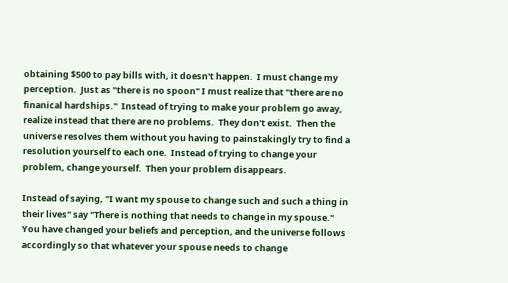obtaining $500 to pay bills with, it doesn't happen.  I must change my perception.  Just as "there is no spoon" I must realize that "there are no finanical hardships."  Instead of trying to make your problem go away, realize instead that there are no problems.  They don't exist.  Then the universe resolves them without you having to painstakingly try to find a resolution yourself to each one.  Instead of trying to change your problem, change yourself.  Then your problem disappears.

Instead of saying, "I want my spouse to change such and such a thing in their lives" say "There is nothing that needs to change in my spouse."  You have changed your beliefs and perception, and the universe follows accordingly so that whatever your spouse needs to change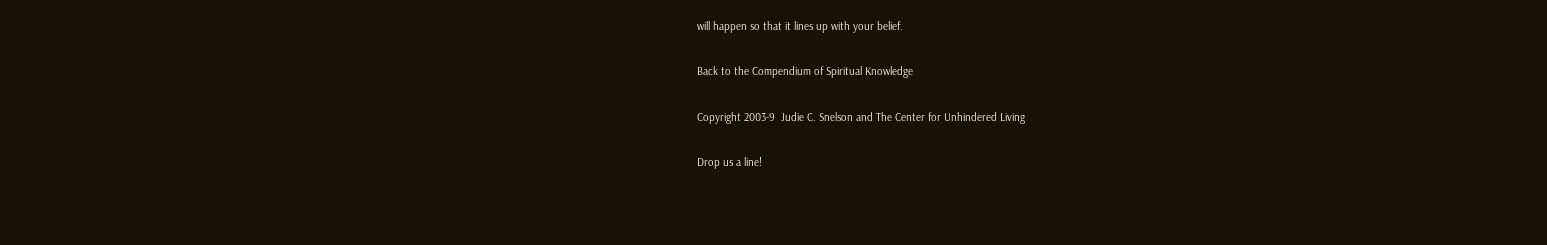will happen so that it lines up with your belief.

Back to the Compendium of Spiritual Knowledge

Copyright 2003-9  Judie C. Snelson and The Center for Unhindered Living

Drop us a line!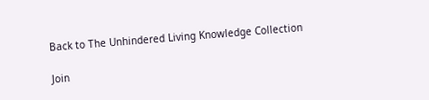Back to The Unhindered Living Knowledge Collection

Join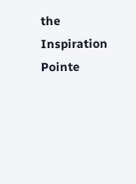the Inspiration Pointe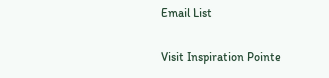Email List

Visit Inspiration Pointe